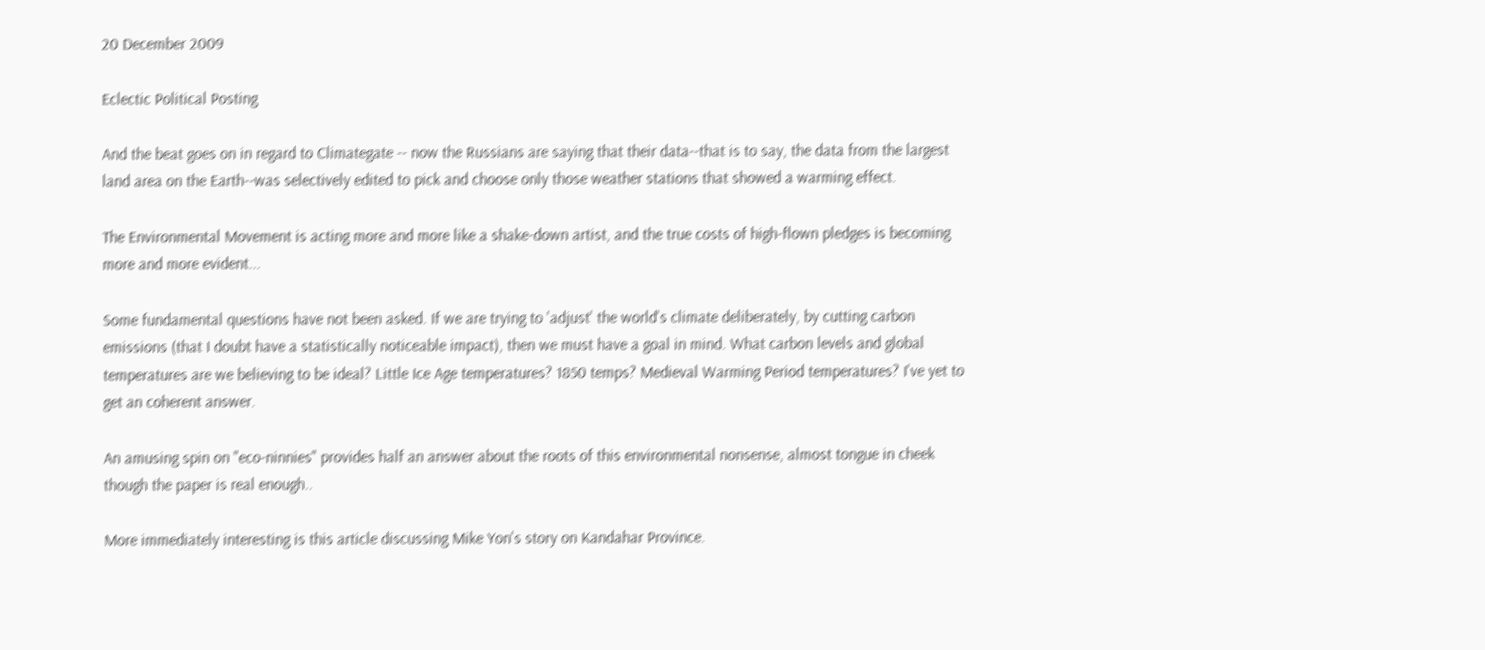20 December 2009

Eclectic Political Posting

And the beat goes on in regard to Climategate -- now the Russians are saying that their data--that is to say, the data from the largest land area on the Earth--was selectively edited to pick and choose only those weather stations that showed a warming effect.

The Environmental Movement is acting more and more like a shake-down artist, and the true costs of high-flown pledges is becoming more and more evident...

Some fundamental questions have not been asked. If we are trying to 'adjust' the world's climate deliberately, by cutting carbon emissions (that I doubt have a statistically noticeable impact), then we must have a goal in mind. What carbon levels and global temperatures are we believing to be ideal? Little Ice Age temperatures? 1850 temps? Medieval Warming Period temperatures? I've yet to get an coherent answer.

An amusing spin on "eco-ninnies" provides half an answer about the roots of this environmental nonsense, almost tongue in cheek though the paper is real enough..

More immediately interesting is this article discussing Mike Yon's story on Kandahar Province.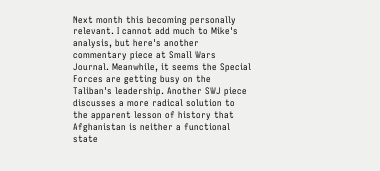Next month this becoming personally relevant. I cannot add much to Mike's analysis, but here's another commentary piece at Small Wars Journal. Meanwhile, it seems the Special Forces are getting busy on the Taliban's leadership. Another SWJ piece discusses a more radical solution to the apparent lesson of history that Afghanistan is neither a functional state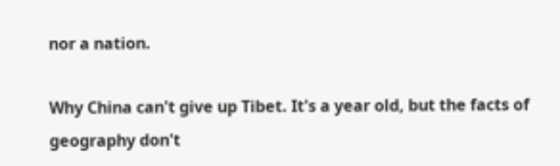nor a nation.

Why China can't give up Tibet. It's a year old, but the facts of geography don't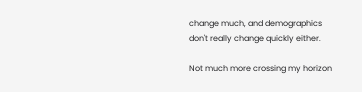change much, and demographics don't really change quickly either.

Not much more crossing my horizon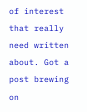of interest that really need written about. Got a post brewing on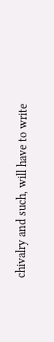chivalry and such, will have to write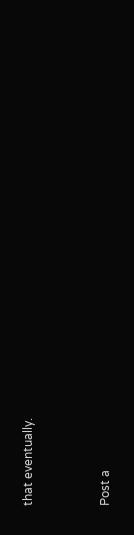that eventually.


Post a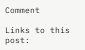Comment

Links to this post: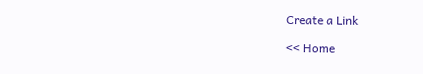Create a Link

<< Home